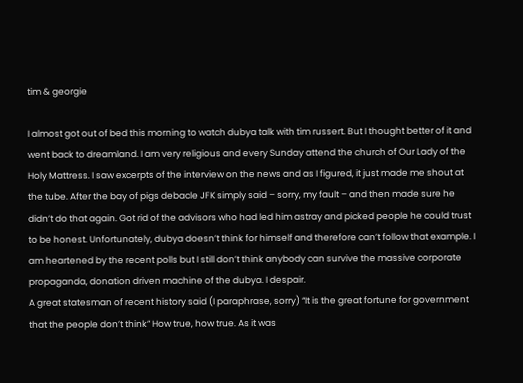tim & georgie

I almost got out of bed this morning to watch dubya talk with tim russert. But I thought better of it and went back to dreamland. I am very religious and every Sunday attend the church of Our Lady of the Holy Mattress. I saw excerpts of the interview on the news and as I figured, it just made me shout at the tube. After the bay of pigs debacle JFK simply said – sorry, my fault – and then made sure he didn’t do that again. Got rid of the advisors who had led him astray and picked people he could trust to be honest. Unfortunately, dubya doesn’t think for himself and therefore can’t follow that example. I am heartened by the recent polls but I still don’t think anybody can survive the massive corporate propaganda, donation driven machine of the dubya. I despair.
A great statesman of recent history said (I paraphrase, sorry) “It is the great fortune for government that the people don’t think” How true, how true. As it was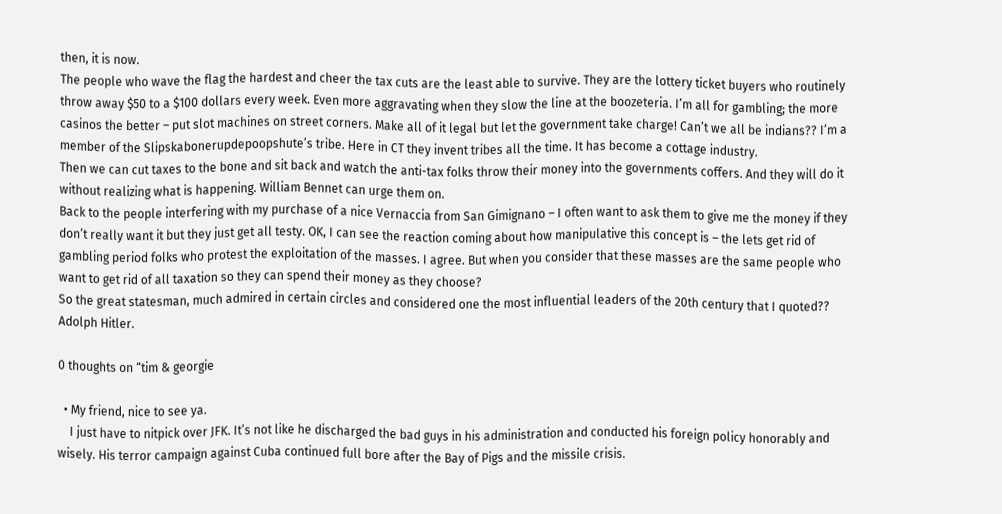then, it is now.
The people who wave the flag the hardest and cheer the tax cuts are the least able to survive. They are the lottery ticket buyers who routinely throw away $50 to a $100 dollars every week. Even more aggravating when they slow the line at the boozeteria. I’m all for gambling; the more casinos the better – put slot machines on street corners. Make all of it legal but let the government take charge! Can’t we all be indians?? I’m a member of the Slipskabonerupdepoopshute’s tribe. Here in CT they invent tribes all the time. It has become a cottage industry.
Then we can cut taxes to the bone and sit back and watch the anti-tax folks throw their money into the governments coffers. And they will do it without realizing what is happening. William Bennet can urge them on.
Back to the people interfering with my purchase of a nice Vernaccia from San Gimignano – I often want to ask them to give me the money if they don’t really want it but they just get all testy. OK, I can see the reaction coming about how manipulative this concept is – the lets get rid of gambling period folks who protest the exploitation of the masses. I agree. But when you consider that these masses are the same people who want to get rid of all taxation so they can spend their money as they choose?
So the great statesman, much admired in certain circles and considered one the most influential leaders of the 20th century that I quoted?? Adolph Hitler.

0 thoughts on “tim & georgie

  • My friend, nice to see ya.
    I just have to nitpick over JFK. It’s not like he discharged the bad guys in his administration and conducted his foreign policy honorably and wisely. His terror campaign against Cuba continued full bore after the Bay of Pigs and the missile crisis.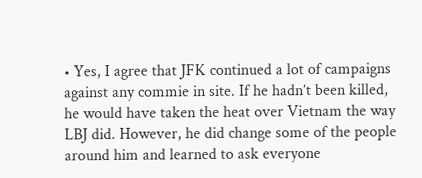• Yes, I agree that JFK continued a lot of campaigns against any commie in site. If he hadn’t been killed, he would have taken the heat over Vietnam the way LBJ did. However, he did change some of the people around him and learned to ask everyone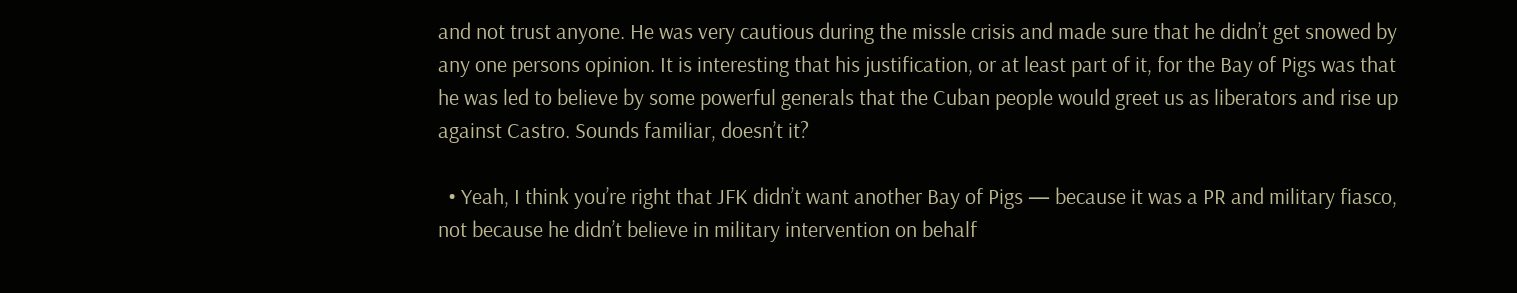and not trust anyone. He was very cautious during the missle crisis and made sure that he didn’t get snowed by any one persons opinion. It is interesting that his justification, or at least part of it, for the Bay of Pigs was that he was led to believe by some powerful generals that the Cuban people would greet us as liberators and rise up against Castro. Sounds familiar, doesn’t it?

  • Yeah, I think you’re right that JFK didn’t want another Bay of Pigs — because it was a PR and military fiasco, not because he didn’t believe in military intervention on behalf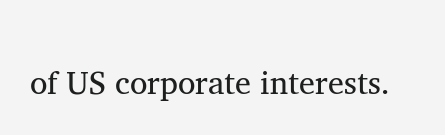of US corporate interests.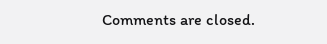Comments are closed.